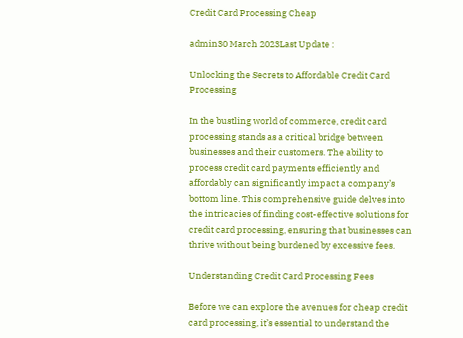Credit Card Processing Cheap

admin30 March 2023Last Update :

Unlocking the Secrets to Affordable Credit Card Processing

In the bustling world of commerce, credit card processing stands as a critical bridge between businesses and their customers. The ability to process credit card payments efficiently and affordably can significantly impact a company’s bottom line. This comprehensive guide delves into the intricacies of finding cost-effective solutions for credit card processing, ensuring that businesses can thrive without being burdened by excessive fees.

Understanding Credit Card Processing Fees

Before we can explore the avenues for cheap credit card processing, it’s essential to understand the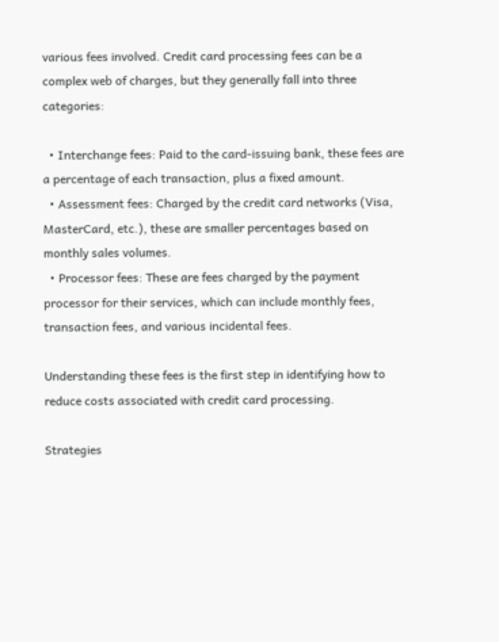various fees involved. Credit card processing fees can be a complex web of charges, but they generally fall into three categories:

  • Interchange fees: Paid to the card-issuing bank, these fees are a percentage of each transaction, plus a fixed amount.
  • Assessment fees: Charged by the credit card networks (Visa, MasterCard, etc.), these are smaller percentages based on monthly sales volumes.
  • Processor fees: These are fees charged by the payment processor for their services, which can include monthly fees, transaction fees, and various incidental fees.

Understanding these fees is the first step in identifying how to reduce costs associated with credit card processing.

Strategies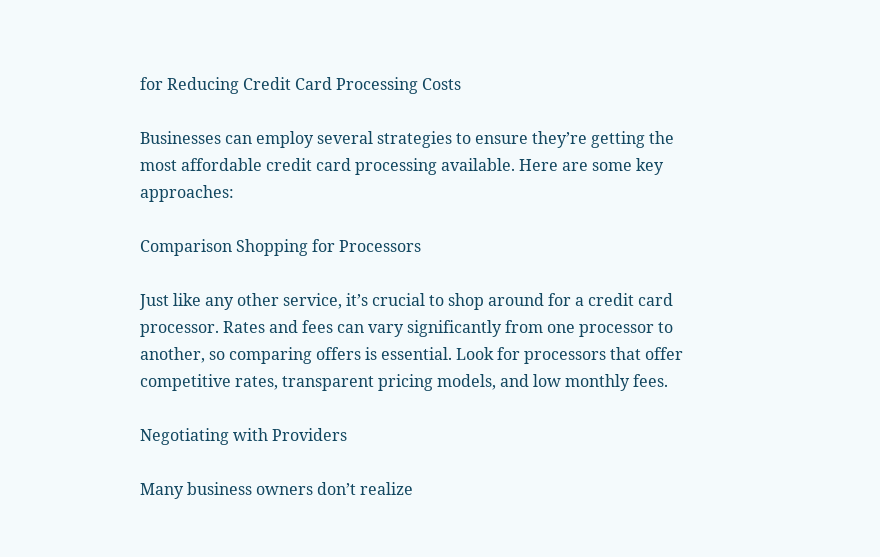for Reducing Credit Card Processing Costs

Businesses can employ several strategies to ensure they’re getting the most affordable credit card processing available. Here are some key approaches:

Comparison Shopping for Processors

Just like any other service, it’s crucial to shop around for a credit card processor. Rates and fees can vary significantly from one processor to another, so comparing offers is essential. Look for processors that offer competitive rates, transparent pricing models, and low monthly fees.

Negotiating with Providers

Many business owners don’t realize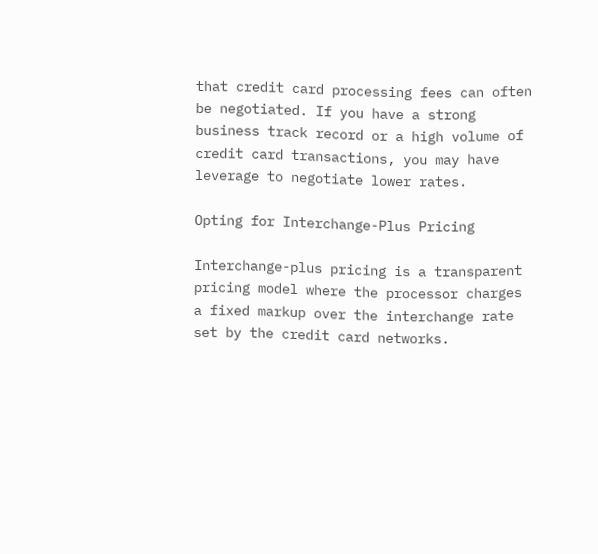that credit card processing fees can often be negotiated. If you have a strong business track record or a high volume of credit card transactions, you may have leverage to negotiate lower rates.

Opting for Interchange-Plus Pricing

Interchange-plus pricing is a transparent pricing model where the processor charges a fixed markup over the interchange rate set by the credit card networks.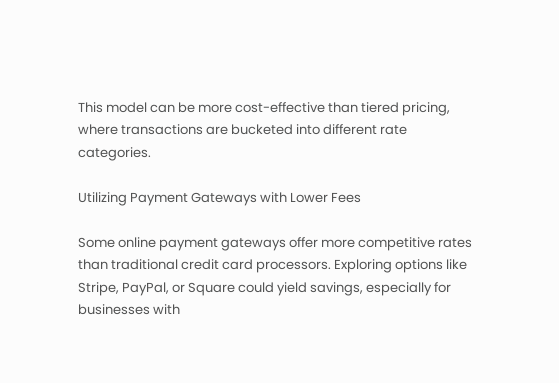This model can be more cost-effective than tiered pricing, where transactions are bucketed into different rate categories.

Utilizing Payment Gateways with Lower Fees

Some online payment gateways offer more competitive rates than traditional credit card processors. Exploring options like Stripe, PayPal, or Square could yield savings, especially for businesses with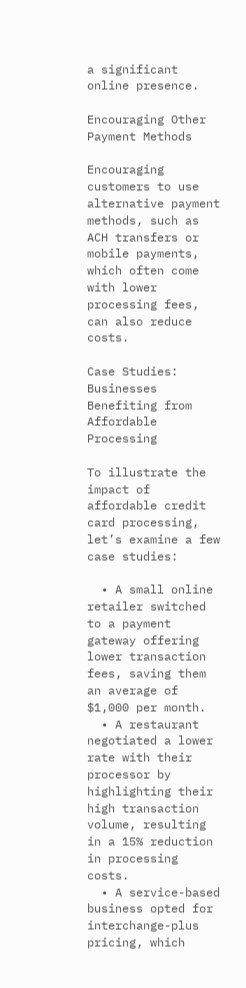a significant online presence.

Encouraging Other Payment Methods

Encouraging customers to use alternative payment methods, such as ACH transfers or mobile payments, which often come with lower processing fees, can also reduce costs.

Case Studies: Businesses Benefiting from Affordable Processing

To illustrate the impact of affordable credit card processing, let’s examine a few case studies:

  • A small online retailer switched to a payment gateway offering lower transaction fees, saving them an average of $1,000 per month.
  • A restaurant negotiated a lower rate with their processor by highlighting their high transaction volume, resulting in a 15% reduction in processing costs.
  • A service-based business opted for interchange-plus pricing, which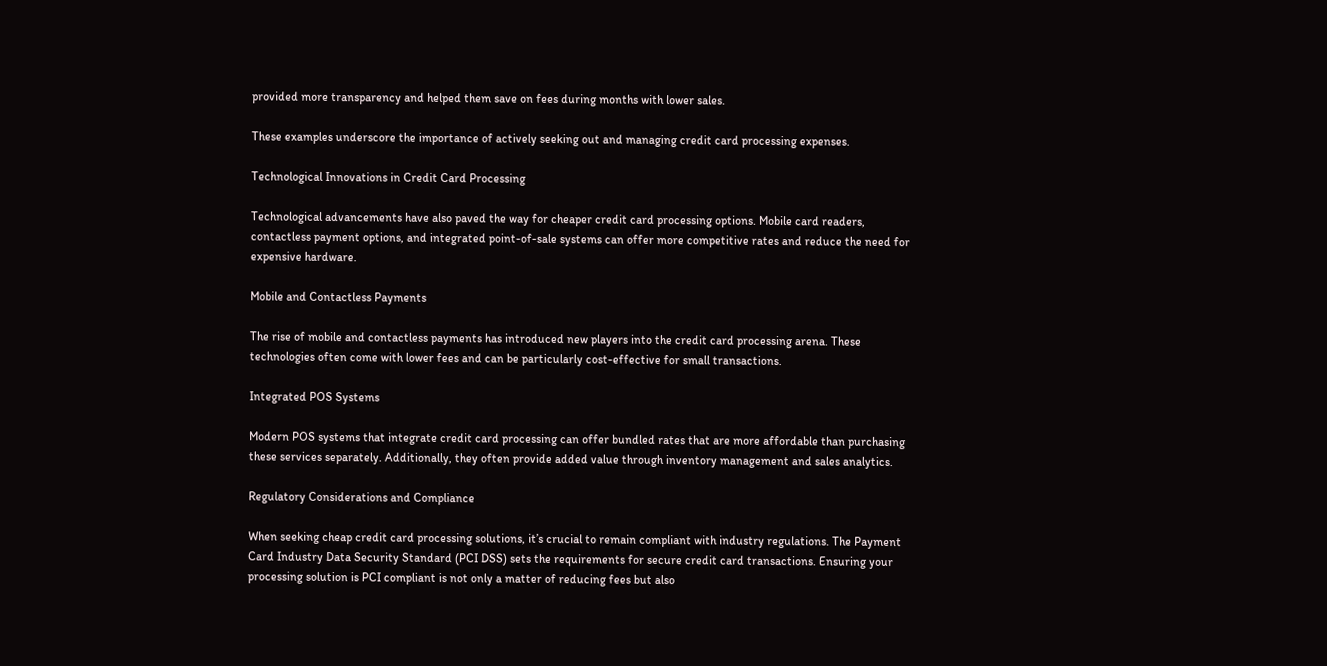provided more transparency and helped them save on fees during months with lower sales.

These examples underscore the importance of actively seeking out and managing credit card processing expenses.

Technological Innovations in Credit Card Processing

Technological advancements have also paved the way for cheaper credit card processing options. Mobile card readers, contactless payment options, and integrated point-of-sale systems can offer more competitive rates and reduce the need for expensive hardware.

Mobile and Contactless Payments

The rise of mobile and contactless payments has introduced new players into the credit card processing arena. These technologies often come with lower fees and can be particularly cost-effective for small transactions.

Integrated POS Systems

Modern POS systems that integrate credit card processing can offer bundled rates that are more affordable than purchasing these services separately. Additionally, they often provide added value through inventory management and sales analytics.

Regulatory Considerations and Compliance

When seeking cheap credit card processing solutions, it’s crucial to remain compliant with industry regulations. The Payment Card Industry Data Security Standard (PCI DSS) sets the requirements for secure credit card transactions. Ensuring your processing solution is PCI compliant is not only a matter of reducing fees but also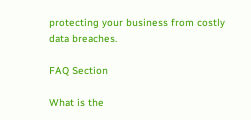protecting your business from costly data breaches.

FAQ Section

What is the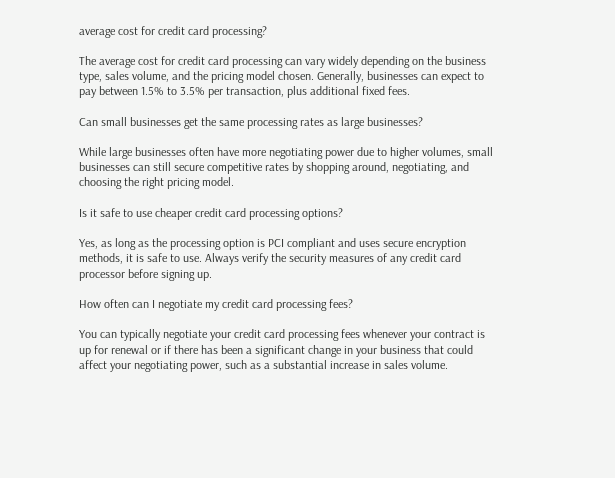average cost for credit card processing?

The average cost for credit card processing can vary widely depending on the business type, sales volume, and the pricing model chosen. Generally, businesses can expect to pay between 1.5% to 3.5% per transaction, plus additional fixed fees.

Can small businesses get the same processing rates as large businesses?

While large businesses often have more negotiating power due to higher volumes, small businesses can still secure competitive rates by shopping around, negotiating, and choosing the right pricing model.

Is it safe to use cheaper credit card processing options?

Yes, as long as the processing option is PCI compliant and uses secure encryption methods, it is safe to use. Always verify the security measures of any credit card processor before signing up.

How often can I negotiate my credit card processing fees?

You can typically negotiate your credit card processing fees whenever your contract is up for renewal or if there has been a significant change in your business that could affect your negotiating power, such as a substantial increase in sales volume.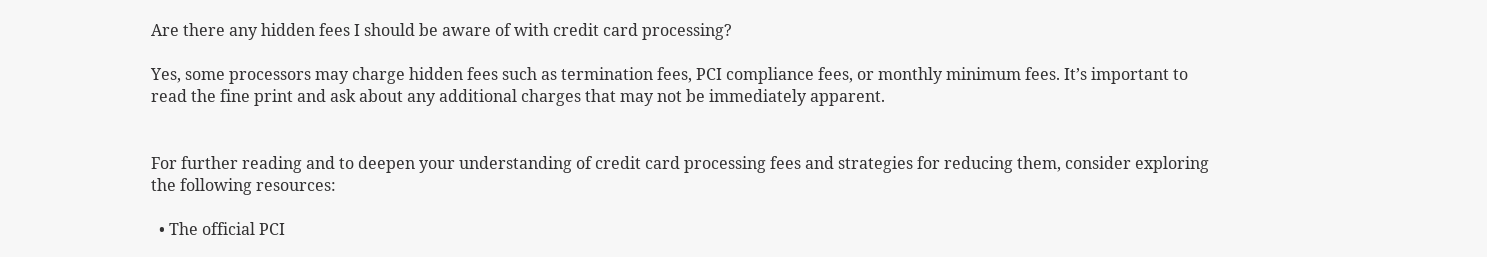Are there any hidden fees I should be aware of with credit card processing?

Yes, some processors may charge hidden fees such as termination fees, PCI compliance fees, or monthly minimum fees. It’s important to read the fine print and ask about any additional charges that may not be immediately apparent.


For further reading and to deepen your understanding of credit card processing fees and strategies for reducing them, consider exploring the following resources:

  • The official PCI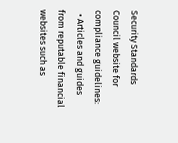Security Standards Council website for compliance guidelines:
  • Articles and guides from reputable financial websites such as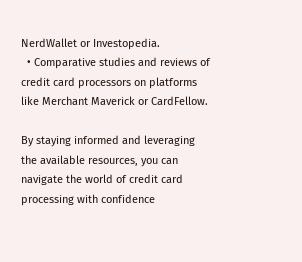NerdWallet or Investopedia.
  • Comparative studies and reviews of credit card processors on platforms like Merchant Maverick or CardFellow.

By staying informed and leveraging the available resources, you can navigate the world of credit card processing with confidence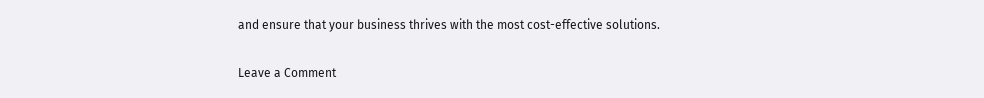and ensure that your business thrives with the most cost-effective solutions.

Leave a Comment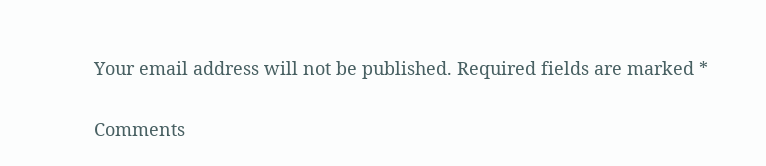Your email address will not be published. Required fields are marked *

Comments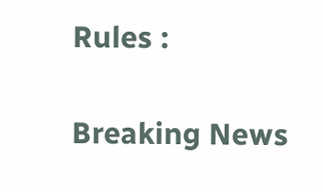Rules :

Breaking News